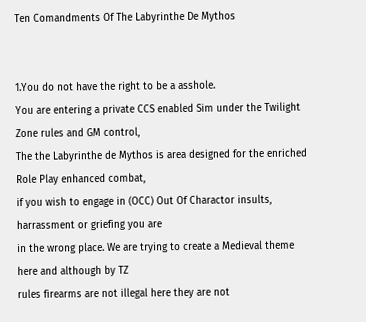Ten Comandments Of The Labyrinthe De Mythos


1.You do not have the right to be a asshole.
You are entering a private CCS enabled Sim under the Twilight Zone rules and GM control,
The the Labyrinthe de Mythos is area designed for the enriched Role Play enhanced combat,
if you wish to engage in (OCC) Out Of Charactor insults, harrassment or griefing you are
in the wrong place. We are trying to create a Medieval theme here and although by TZ
rules firearms are not illegal here they are not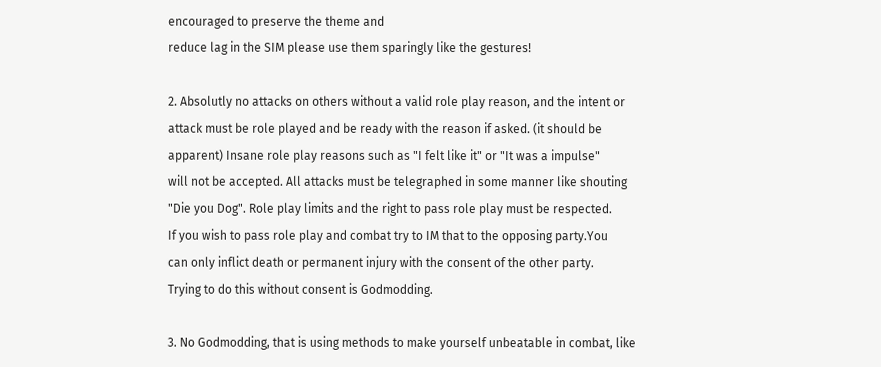encouraged to preserve the theme and
reduce lag in the SIM please use them sparingly like the gestures!

2. Absolutly no attacks on others without a valid role play reason, and the intent or
attack must be role played and be ready with the reason if asked. (it should be
apparent) Insane role play reasons such as "I felt like it" or "It was a impulse"
will not be accepted. All attacks must be telegraphed in some manner like shouting
"Die you Dog". Role play limits and the right to pass role play must be respected.
If you wish to pass role play and combat try to IM that to the opposing party.You
can only inflict death or permanent injury with the consent of the other party.
Trying to do this without consent is Godmodding.

3. No Godmodding, that is using methods to make yourself unbeatable in combat, like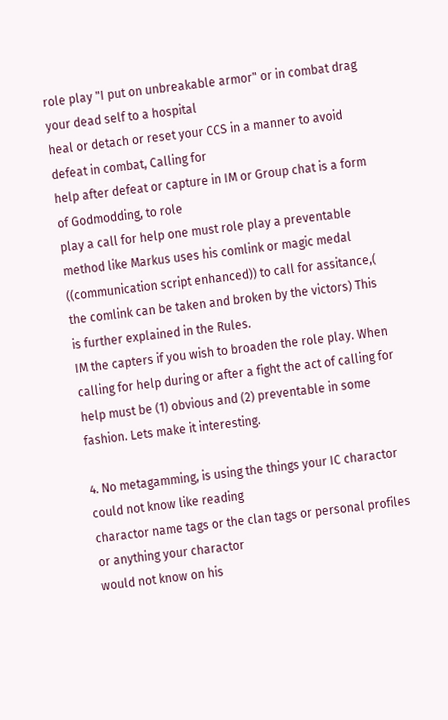role play "I put on unbreakable armor" or in combat drag your dead self to a hospital
heal or detach or reset your CCS in a manner to avoid defeat in combat, Calling for
help after defeat or capture in IM or Group chat is a form of Godmodding, to role
play a call for help one must role play a preventable method like Markus uses his comlink or magic medal ((communication script enhanced)) to call for assitance,( the comlink can be taken and broken by the victors) This is further explained in the Rules.
IM the capters if you wish to broaden the role play. When calling for help during or after a fight the act of calling for help must be (1) obvious and (2) preventable in some fashion. Lets make it interesting.

4. No metagamming, is using the things your IC charactor could not know like reading
charactor name tags or the clan tags or personal profiles or anything your charactor
would not know on his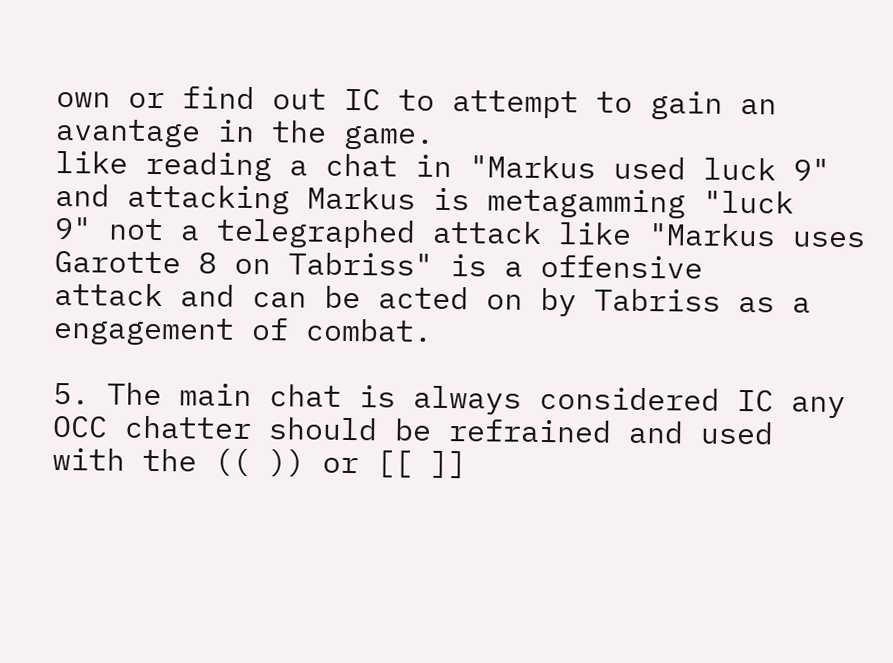own or find out IC to attempt to gain an avantage in the game.
like reading a chat in "Markus used luck 9" and attacking Markus is metagamming "luck
9" not a telegraphed attack like "Markus uses Garotte 8 on Tabriss" is a offensive
attack and can be acted on by Tabriss as a engagement of combat.

5. The main chat is always considered IC any OCC chatter should be refrained and used
with the (( )) or [[ ]]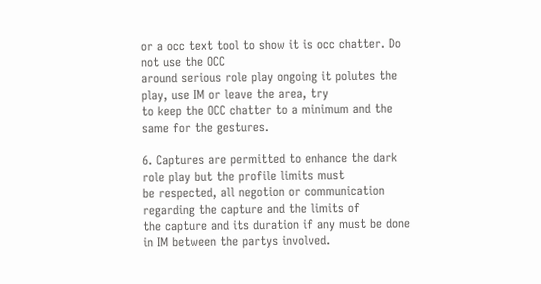or a occ text tool to show it is occ chatter. Do not use the OCC
around serious role play ongoing it polutes the play, use IM or leave the area, try
to keep the OCC chatter to a minimum and the same for the gestures.

6. Captures are permitted to enhance the dark role play but the profile limits must
be respected, all negotion or communication regarding the capture and the limits of
the capture and its duration if any must be done in IM between the partys involved.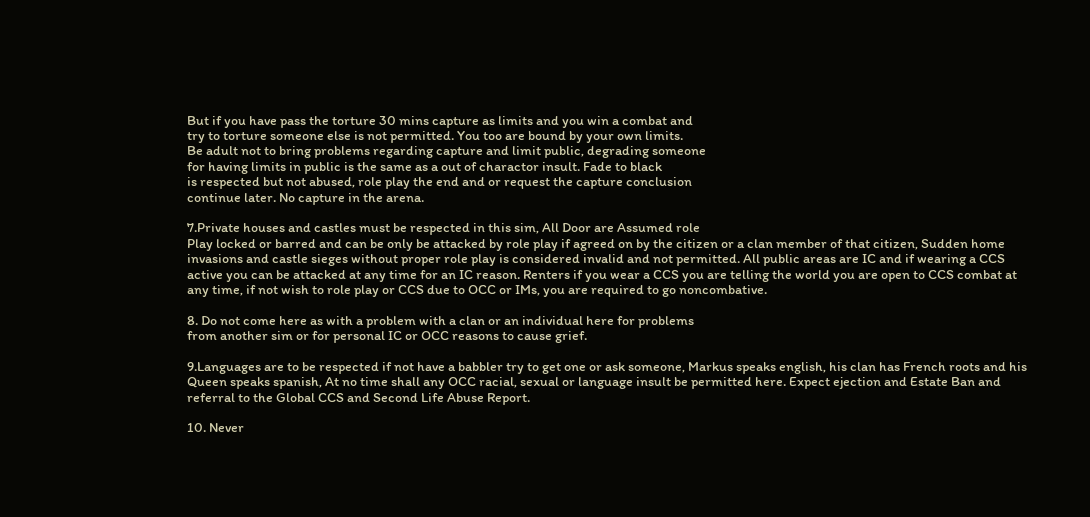But if you have pass the torture 30 mins capture as limits and you win a combat and
try to torture someone else is not permitted. You too are bound by your own limits.
Be adult not to bring problems regarding capture and limit public, degrading someone
for having limits in public is the same as a out of charactor insult. Fade to black
is respected but not abused, role play the end and or request the capture conclusion
continue later. No capture in the arena.

7.Private houses and castles must be respected in this sim, All Door are Assumed role
Play locked or barred and can be only be attacked by role play if agreed on by the citizen or a clan member of that citizen, Sudden home invasions and castle sieges without proper role play is considered invalid and not permitted. All public areas are IC and if wearing a CCS active you can be attacked at any time for an IC reason. Renters if you wear a CCS you are telling the world you are open to CCS combat at any time, if not wish to role play or CCS due to OCC or IMs, you are required to go noncombative.

8. Do not come here as with a problem with a clan or an individual here for problems
from another sim or for personal IC or OCC reasons to cause grief.

9.Languages are to be respected if not have a babbler try to get one or ask someone, Markus speaks english, his clan has French roots and his Queen speaks spanish, At no time shall any OCC racial, sexual or language insult be permitted here. Expect ejection and Estate Ban and referral to the Global CCS and Second Life Abuse Report.

10. Never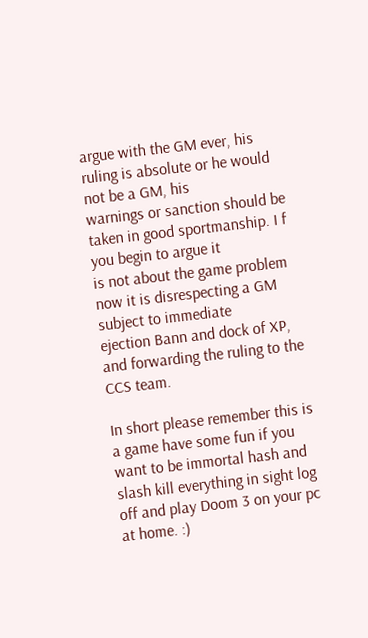argue with the GM ever, his ruling is absolute or he would not be a GM, his
warnings or sanction should be taken in good sportmanship. I f you begin to argue it
is not about the game problem now it is disrespecting a GM subject to immediate
ejection Bann and dock of XP, and forwarding the ruling to the CCS team.

In short please remember this is a game have some fun if you want to be immortal hash and slash kill everything in sight log off and play Doom 3 on your pc at home. :)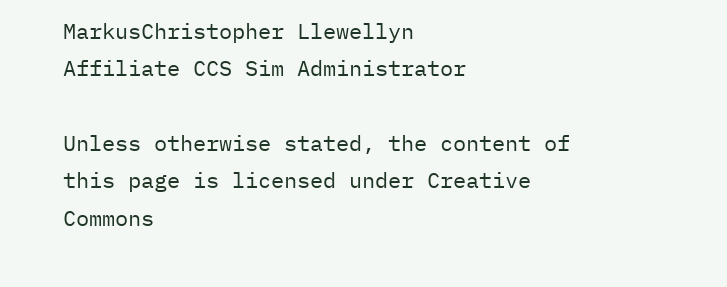MarkusChristopher Llewellyn
Affiliate CCS Sim Administrator

Unless otherwise stated, the content of this page is licensed under Creative Commons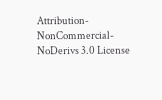Attribution-NonCommercial-NoDerivs 3.0 License